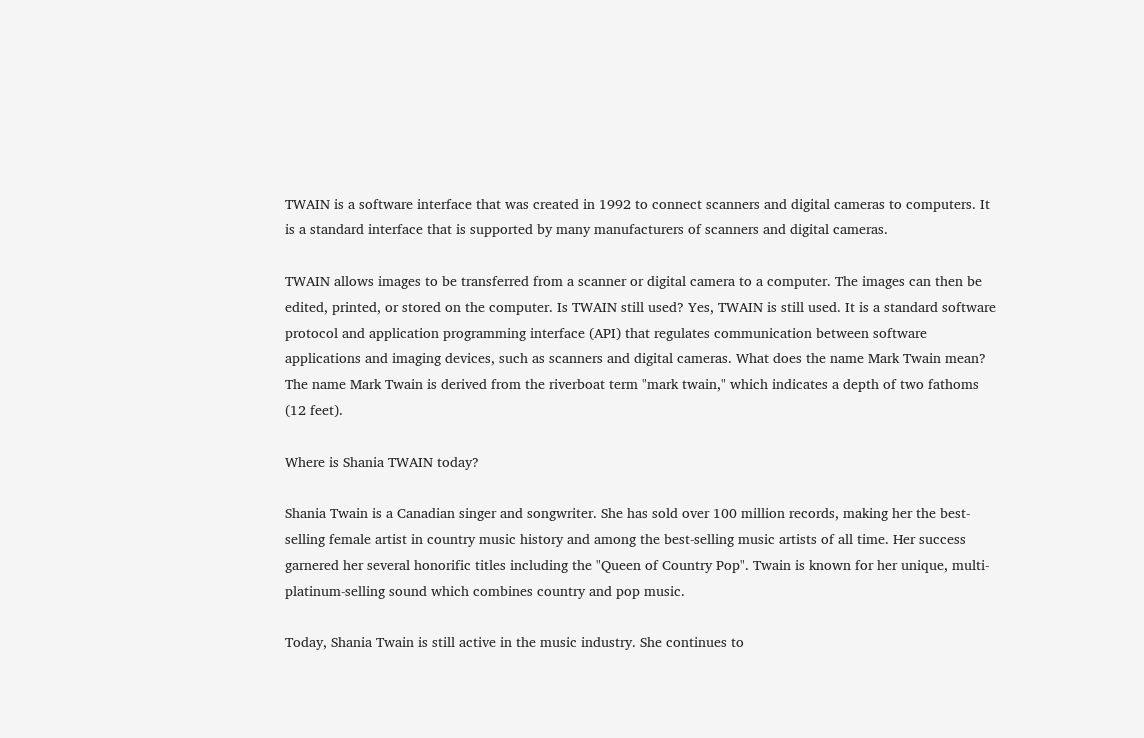TWAIN is a software interface that was created in 1992 to connect scanners and digital cameras to computers. It is a standard interface that is supported by many manufacturers of scanners and digital cameras.

TWAIN allows images to be transferred from a scanner or digital camera to a computer. The images can then be edited, printed, or stored on the computer. Is TWAIN still used? Yes, TWAIN is still used. It is a standard software protocol and application programming interface (API) that regulates communication between software applications and imaging devices, such as scanners and digital cameras. What does the name Mark Twain mean? The name Mark Twain is derived from the riverboat term "mark twain," which indicates a depth of two fathoms (12 feet).

Where is Shania TWAIN today?

Shania Twain is a Canadian singer and songwriter. She has sold over 100 million records, making her the best-selling female artist in country music history and among the best-selling music artists of all time. Her success garnered her several honorific titles including the "Queen of Country Pop". Twain is known for her unique, multi-platinum-selling sound which combines country and pop music.

Today, Shania Twain is still active in the music industry. She continues to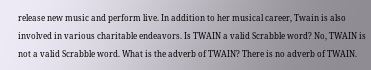release new music and perform live. In addition to her musical career, Twain is also involved in various charitable endeavors. Is TWAIN a valid Scrabble word? No, TWAIN is not a valid Scrabble word. What is the adverb of TWAIN? There is no adverb of TWAIN.